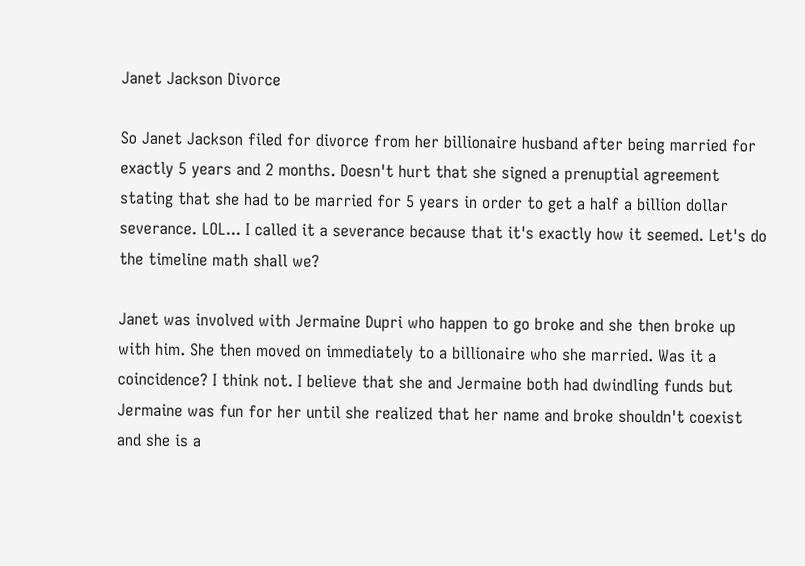Janet Jackson Divorce

So Janet Jackson filed for divorce from her billionaire husband after being married for exactly 5 years and 2 months. Doesn't hurt that she signed a prenuptial agreement stating that she had to be married for 5 years in order to get a half a billion dollar severance. LOL... I called it a severance because that it's exactly how it seemed. Let's do the timeline math shall we?

Janet was involved with Jermaine Dupri who happen to go broke and she then broke up with him. She then moved on immediately to a billionaire who she married. Was it a coincidence? I think not. I believe that she and Jermaine both had dwindling funds but Jermaine was fun for her until she realized that her name and broke shouldn't coexist and she is a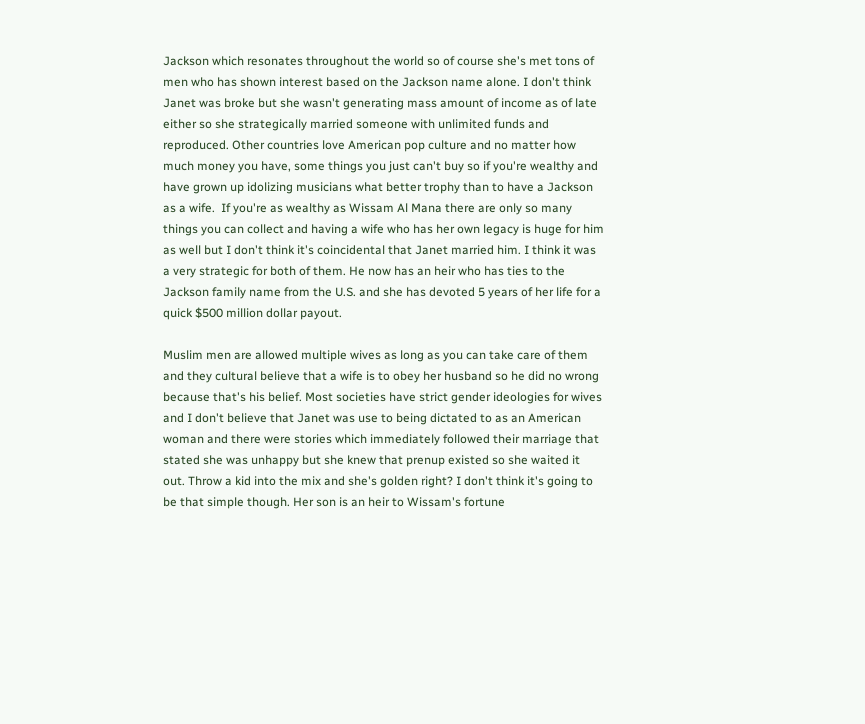Jackson which resonates throughout the world so of course she's met tons of men who has shown interest based on the Jackson name alone. I don't think Janet was broke but she wasn't generating mass amount of income as of late either so she strategically married someone with unlimited funds and reproduced. Other countries love American pop culture and no matter how much money you have, some things you just can't buy so if you're wealthy and have grown up idolizing musicians what better trophy than to have a Jackson as a wife.  If you're as wealthy as Wissam Al Mana there are only so many things you can collect and having a wife who has her own legacy is huge for him as well but I don't think it's coincidental that Janet married him. I think it was a very strategic for both of them. He now has an heir who has ties to the Jackson family name from the U.S. and she has devoted 5 years of her life for a quick $500 million dollar payout.

Muslim men are allowed multiple wives as long as you can take care of them and they cultural believe that a wife is to obey her husband so he did no wrong because that's his belief. Most societies have strict gender ideologies for wives and I don't believe that Janet was use to being dictated to as an American woman and there were stories which immediately followed their marriage that stated she was unhappy but she knew that prenup existed so she waited it out. Throw a kid into the mix and she's golden right? I don't think it's going to be that simple though. Her son is an heir to Wissam's fortune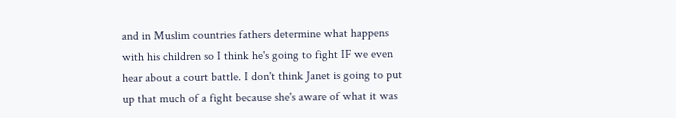and in Muslim countries fathers determine what happens with his children so I think he's going to fight IF we even hear about a court battle. I don't think Janet is going to put up that much of a fight because she's aware of what it was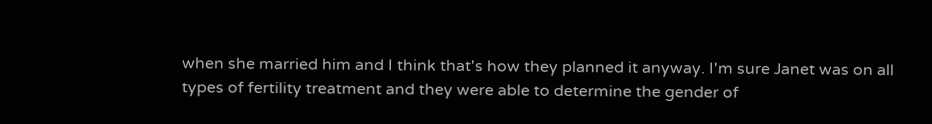when she married him and I think that's how they planned it anyway. I'm sure Janet was on all types of fertility treatment and they were able to determine the gender of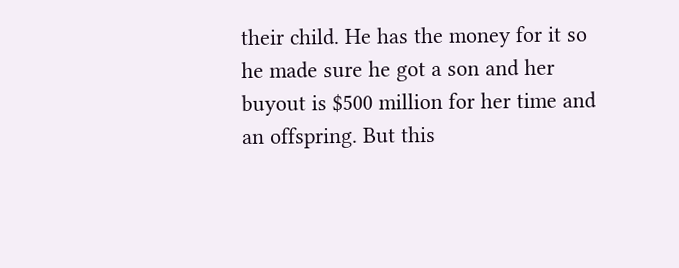their child. He has the money for it so he made sure he got a son and her buyout is $500 million for her time and an offspring. But this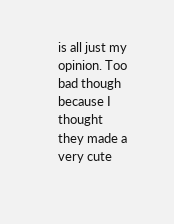is all just my opinion. Too bad though because I thought they made a very cute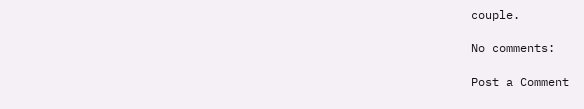couple.

No comments:

Post a Comment